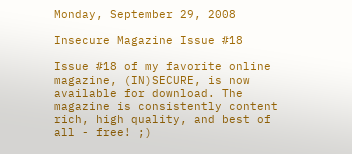Monday, September 29, 2008

Insecure Magazine Issue #18

Issue #18 of my favorite online magazine, (IN)SECURE, is now available for download. The magazine is consistently content rich, high quality, and best of all - free! ;)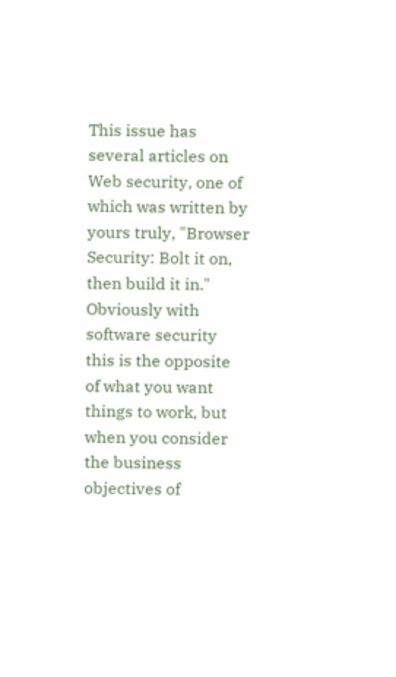This issue has several articles on Web security, one of which was written by yours truly, "Browser Security: Bolt it on, then build it in." Obviously with software security this is the opposite of what you want things to work, but when you consider the business objectives of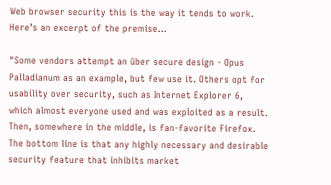Web browser security this is the way it tends to work. Here’s an excerpt of the premise...

"Some vendors attempt an über secure design - Opus Palladianum as an example, but few use it. Others opt for usability over security, such as Internet Explorer 6, which almost everyone used and was exploited as a result. Then, somewhere in the middle, is fan-favorite Firefox. The bottom line is that any highly necessary and desirable security feature that inhibits market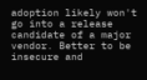adoption likely won't go into a release candidate of a major vendor. Better to be insecure and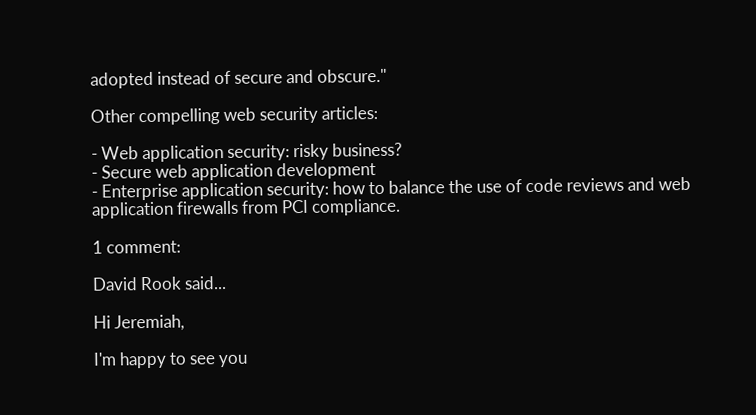adopted instead of secure and obscure."

Other compelling web security articles:

- Web application security: risky business?
- Secure web application development
- Enterprise application security: how to balance the use of code reviews and web application firewalls from PCI compliance.

1 comment:

David Rook said...

Hi Jeremiah,

I'm happy to see you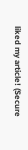liked my article! (Secure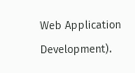Web Application Development).